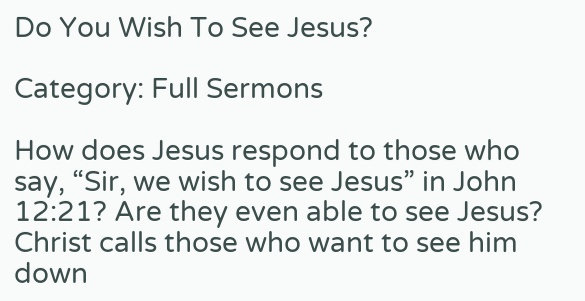Do You Wish To See Jesus?

Category: Full Sermons

How does Jesus respond to those who say, “Sir, we wish to see Jesus” in John 12:21? Are they even able to see Jesus? Christ calls those who want to see him down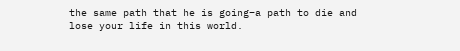the same path that he is going–a path to die and lose your life in this world.